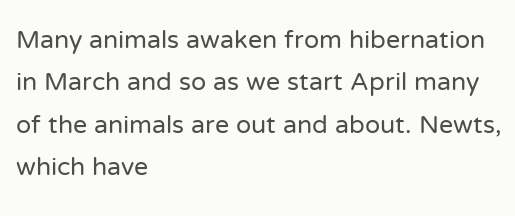Many animals awaken from hibernation in March and so as we start April many of the animals are out and about. Newts, which have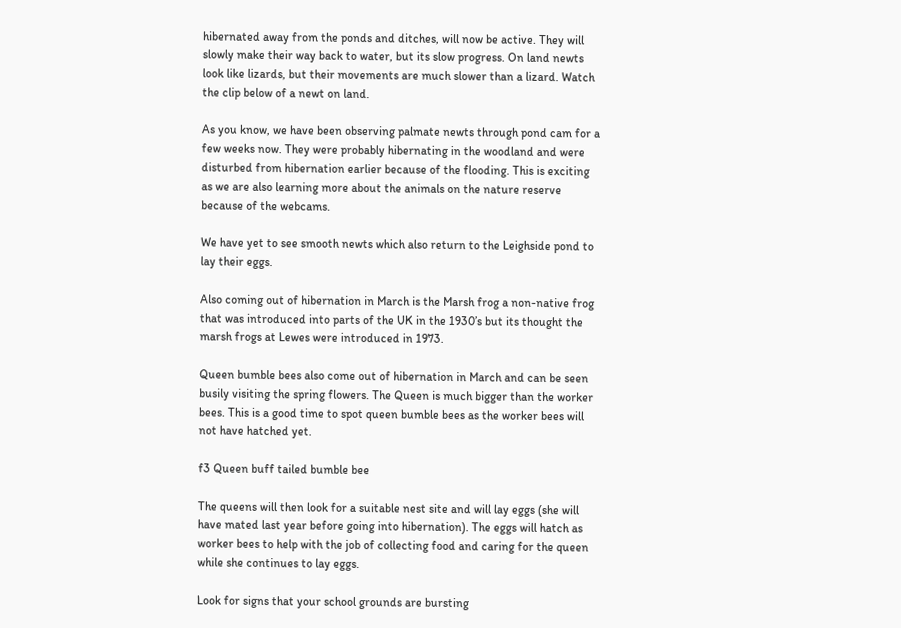hibernated away from the ponds and ditches, will now be active. They will slowly make their way back to water, but its slow progress. On land newts look like lizards, but their movements are much slower than a lizard. Watch the clip below of a newt on land.

As you know, we have been observing palmate newts through pond cam for a few weeks now. They were probably hibernating in the woodland and were disturbed from hibernation earlier because of the flooding. This is exciting as we are also learning more about the animals on the nature reserve because of the webcams.

We have yet to see smooth newts which also return to the Leighside pond to lay their eggs.

Also coming out of hibernation in March is the Marsh frog a non-native frog that was introduced into parts of the UK in the 1930’s but its thought the marsh frogs at Lewes were introduced in 1973.

Queen bumble bees also come out of hibernation in March and can be seen busily visiting the spring flowers. The Queen is much bigger than the worker bees. This is a good time to spot queen bumble bees as the worker bees will not have hatched yet.

f3 Queen buff tailed bumble bee

The queens will then look for a suitable nest site and will lay eggs (she will have mated last year before going into hibernation). The eggs will hatch as worker bees to help with the job of collecting food and caring for the queen while she continues to lay eggs.

Look for signs that your school grounds are bursting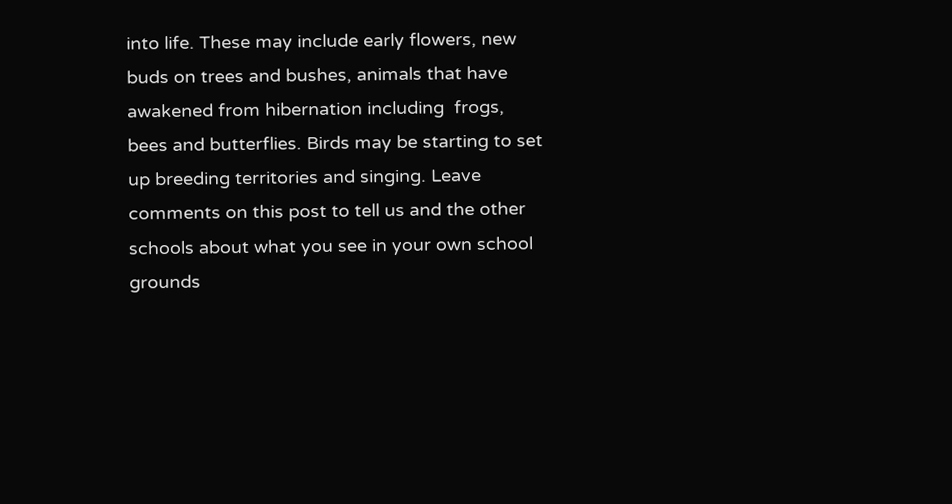into life. These may include early flowers, new buds on trees and bushes, animals that have awakened from hibernation including  frogs, bees and butterflies. Birds may be starting to set up breeding territories and singing. Leave comments on this post to tell us and the other schools about what you see in your own school grounds